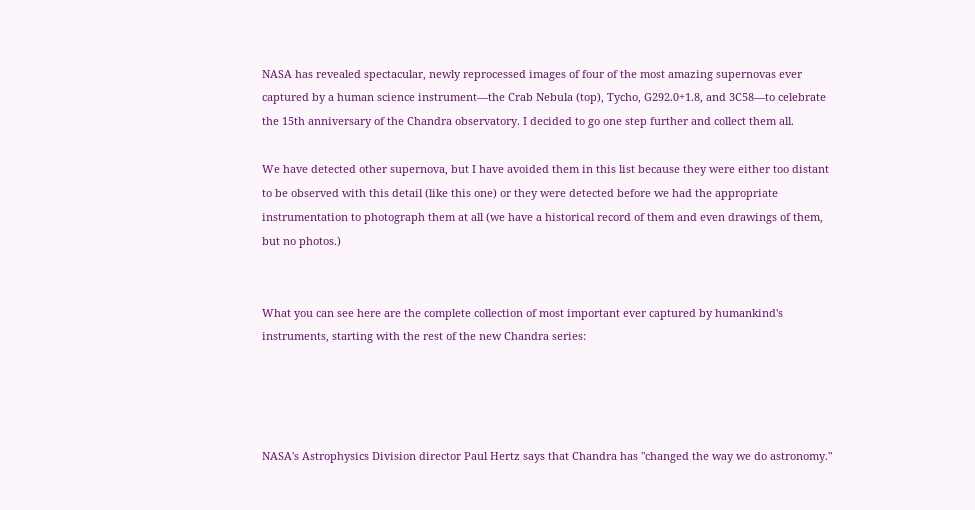NASA has revealed spectacular, newly reprocessed images of four of the most amazing supernovas ever captured by a human science instrument—the Crab Nebula (top), Tycho, G292.0+1.8, and 3C58—to celebrate the 15th anniversary of the Chandra observatory. I decided to go one step further and collect them all.

We have detected other supernova, but I have avoided them in this list because they were either too distant to be observed with this detail (like this one) or they were detected before we had the appropriate instrumentation to photograph them at all (we have a historical record of them and even drawings of them, but no photos.)


What you can see here are the complete collection of most important ever captured by humankind's instruments, starting with the rest of the new Chandra series:




NASA's Astrophysics Division director Paul Hertz says that Chandra has "changed the way we do astronomy."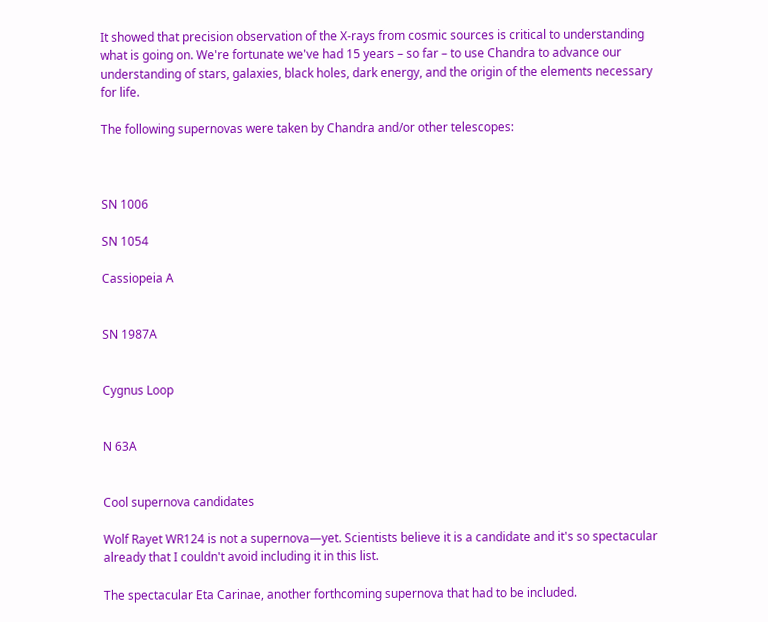It showed that precision observation of the X-rays from cosmic sources is critical to understanding what is going on. We're fortunate we've had 15 years – so far – to use Chandra to advance our understanding of stars, galaxies, black holes, dark energy, and the origin of the elements necessary for life.

The following supernovas were taken by Chandra and/or other telescopes:



SN 1006

SN 1054

Cassiopeia A


SN 1987A


Cygnus Loop


N 63A


Cool supernova candidates

Wolf Rayet WR124 is not a supernova—yet. Scientists believe it is a candidate and it's so spectacular already that I couldn't avoid including it in this list.

The spectacular Eta Carinae, another forthcoming supernova that had to be included.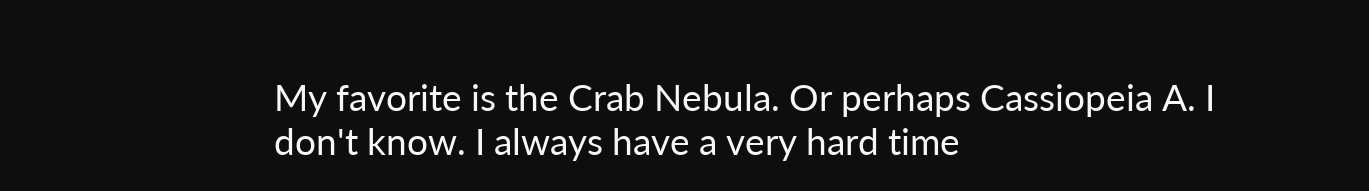My favorite is the Crab Nebula. Or perhaps Cassiopeia A. I don't know. I always have a very hard time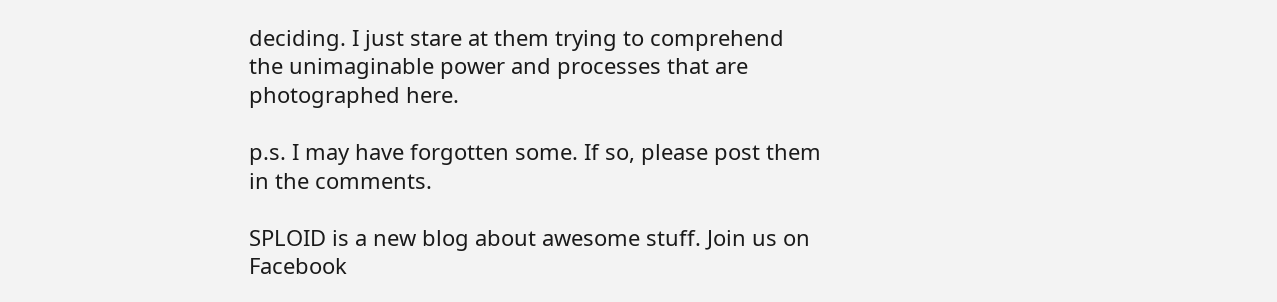deciding. I just stare at them trying to comprehend the unimaginable power and processes that are photographed here.

p.s. I may have forgotten some. If so, please post them in the comments.

SPLOID is a new blog about awesome stuff. Join us on Facebook